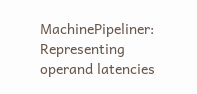MachinePipeliner: Representing operand latencies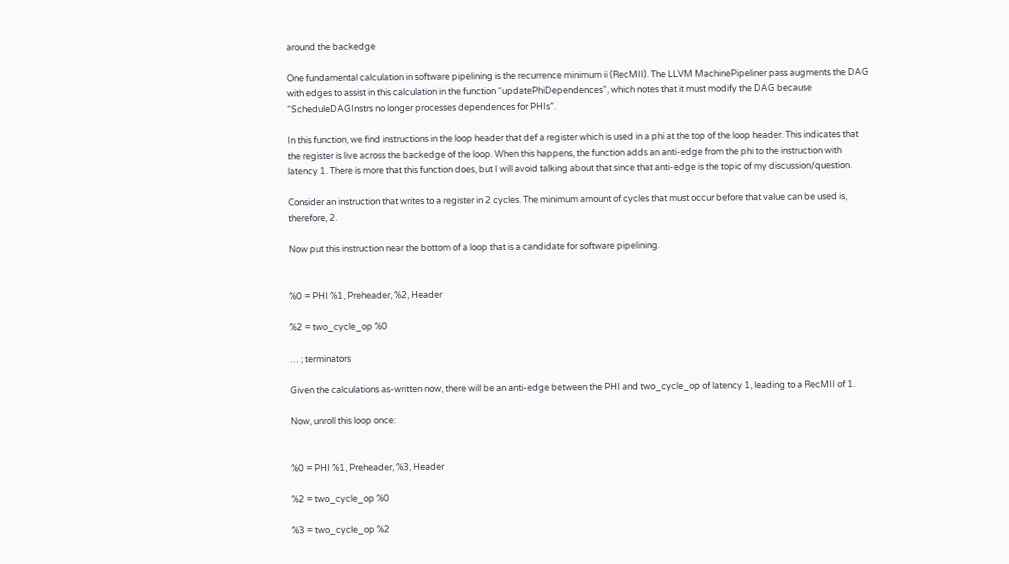around the backedge

One fundamental calculation in software pipelining is the recurrence minimum ii (RecMII). The LLVM MachinePipeliner pass augments the DAG with edges to assist in this calculation in the function “updatePhiDependences”, which notes that it must modify the DAG because “ScheduleDAGInstrs no longer processes dependences for PHIs”.

In this function, we find instructions in the loop header that def a register which is used in a phi at the top of the loop header. This indicates that the register is live across the backedge of the loop. When this happens, the function adds an anti-edge from the phi to the instruction with latency 1. There is more that this function does, but I will avoid talking about that since that anti-edge is the topic of my discussion/question.

Consider an instruction that writes to a register in 2 cycles. The minimum amount of cycles that must occur before that value can be used is, therefore, 2.

Now put this instruction near the bottom of a loop that is a candidate for software pipelining.


%0 = PHI %1, Preheader, %2, Header

%2 = two_cycle_op %0

… ; terminators

Given the calculations as-written now, there will be an anti-edge between the PHI and two_cycle_op of latency 1, leading to a RecMII of 1.

Now, unroll this loop once:


%0 = PHI %1, Preheader, %3, Header

%2 = two_cycle_op %0

%3 = two_cycle_op %2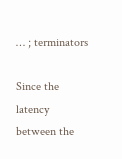… ; terminators

Since the latency between the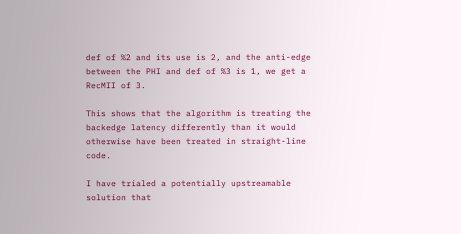def of %2 and its use is 2, and the anti-edge between the PHI and def of %3 is 1, we get a RecMII of 3.

This shows that the algorithm is treating the backedge latency differently than it would otherwise have been treated in straight-line code.

I have trialed a potentially upstreamable solution that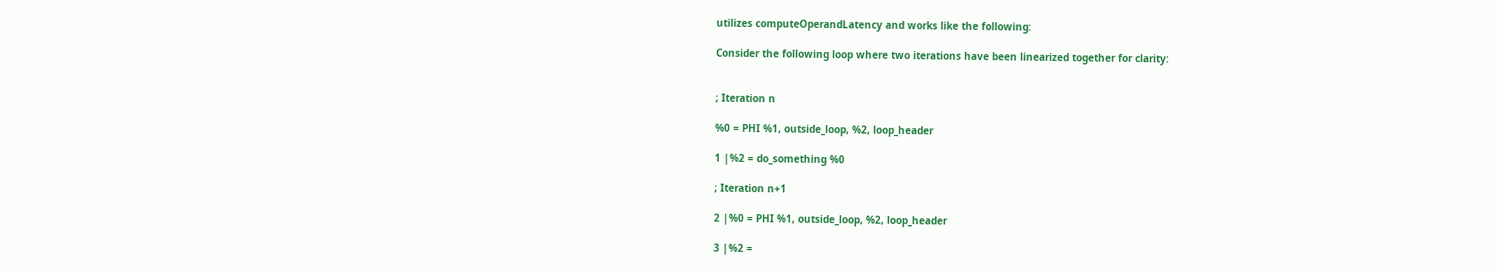utilizes computeOperandLatency and works like the following:

Consider the following loop where two iterations have been linearized together for clarity:


; Iteration n

%0 = PHI %1, outside_loop, %2, loop_header

1 |%2 = do_something %0

; Iteration n+1

2 |%0 = PHI %1, outside_loop, %2, loop_header

3 |%2 =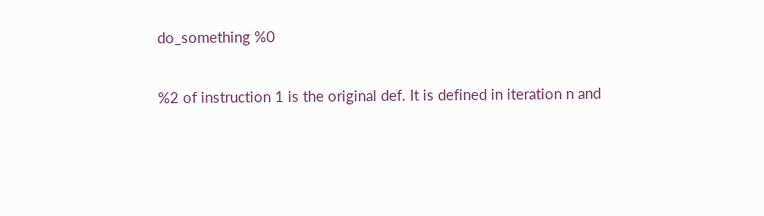do_something %0

%2 of instruction 1 is the original def. It is defined in iteration n and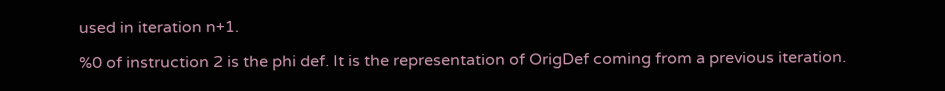used in iteration n+1.

%0 of instruction 2 is the phi def. It is the representation of OrigDef coming from a previous iteration.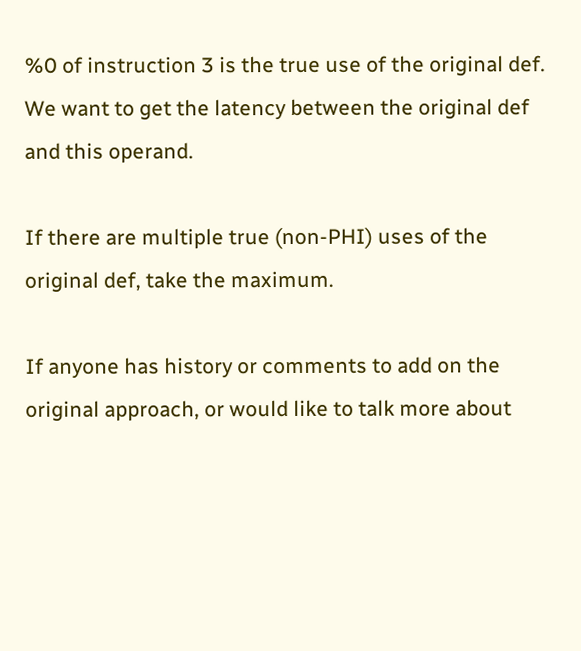%0 of instruction 3 is the true use of the original def. We want to get the latency between the original def and this operand.

If there are multiple true (non-PHI) uses of the original def, take the maximum.

If anyone has history or comments to add on the original approach, or would like to talk more about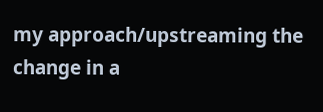my approach/upstreaming the change in a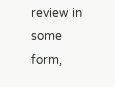review in some form,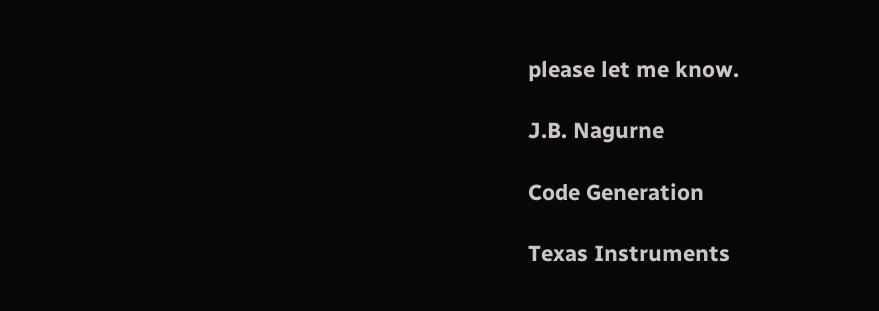please let me know.

J.B. Nagurne

Code Generation

Texas Instruments